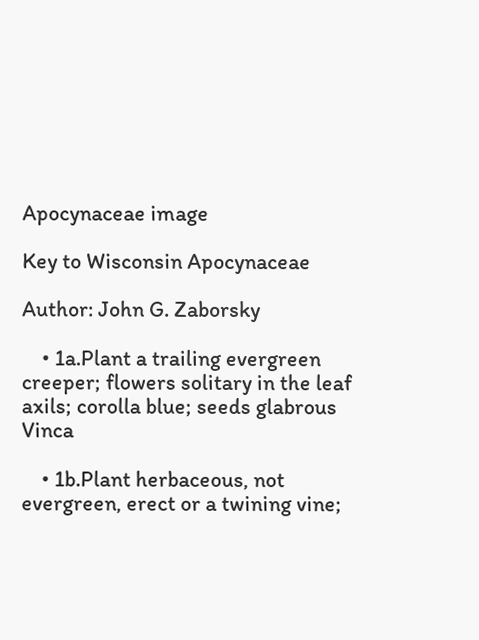Apocynaceae image

Key to Wisconsin Apocynaceae

Author: John G. Zaborsky

    • 1a.Plant a trailing evergreen creeper; flowers solitary in the leaf axils; corolla blue; seeds glabrous Vinca

    • 1b.Plant herbaceous, not evergreen, erect or a twining vine;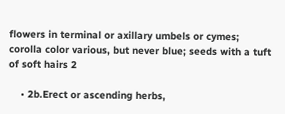flowers in terminal or axillary umbels or cymes; corolla color various, but never blue; seeds with a tuft of soft hairs 2

    • 2b.Erect or ascending herbs,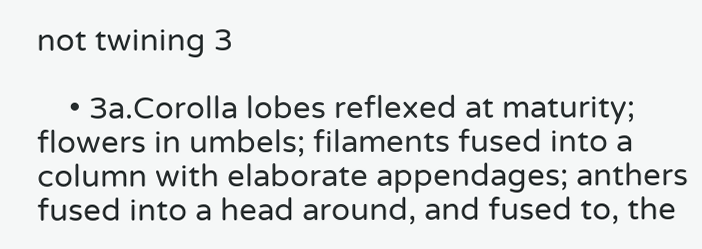not twining 3

    • 3a.Corolla lobes reflexed at maturity; flowers in umbels; filaments fused into a column with elaborate appendages; anthers fused into a head around, and fused to, the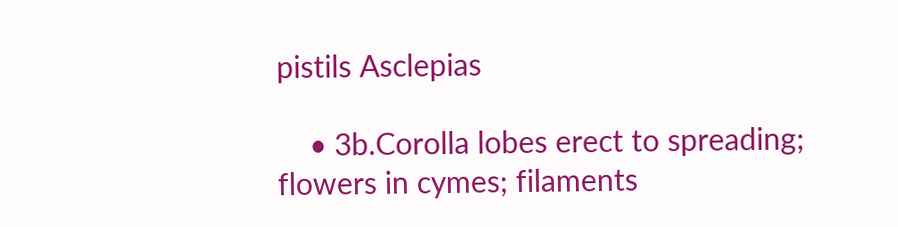pistils Asclepias

    • 3b.Corolla lobes erect to spreading; flowers in cymes; filaments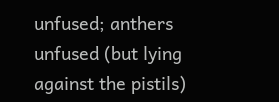unfused; anthers unfused (but lying against the pistils)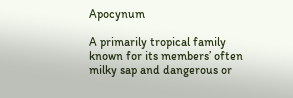Apocynum

A primarily tropical family known for its members’ often milky sap and dangerous or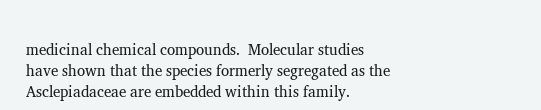medicinal chemical compounds.  Molecular studies have shown that the species formerly segregated as the Asclepiadaceae are embedded within this family.